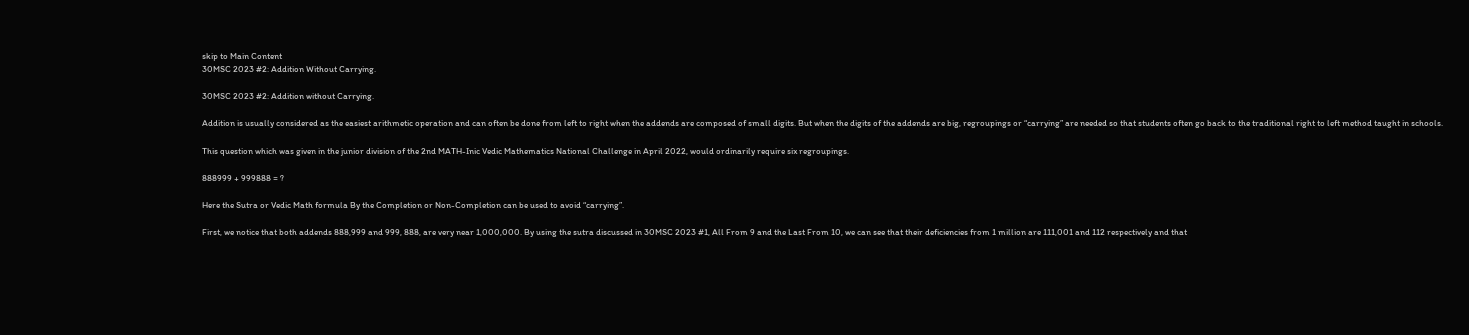skip to Main Content
30MSC 2023 #2: Addition Without Carrying.

30MSC 2023 #2: Addition without Carrying.

Addition is usually considered as the easiest arithmetic operation and can often be done from left to right when the addends are composed of small digits. But when the digits of the addends are big, regroupings or “carrying” are needed so that students often go back to the traditional right to left method taught in schools.

This question which was given in the junior division of the 2nd MATH-Inic Vedic Mathematics National Challenge in April 2022, would ordinarily require six regroupings.

888999 + 999888 = ?

Here the Sutra or Vedic Math formula By the Completion or Non-Completion can be used to avoid “carrying”.

First, we notice that both addends 888,999 and 999, 888, are very near 1,000,000. By using the sutra discussed in 30MSC 2023 #1, All From 9 and the Last From 10, we can see that their deficiencies from 1 million are 111,001 and 112 respectively and that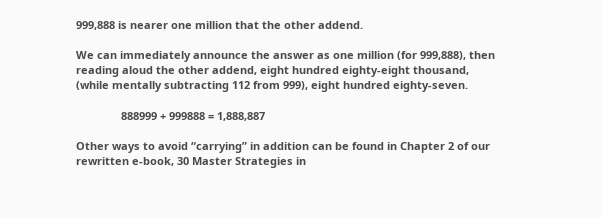999,888 is nearer one million that the other addend.

We can immediately announce the answer as one million (for 999,888), then reading aloud the other addend, eight hundred eighty-eight thousand, (while mentally subtracting 112 from 999), eight hundred eighty-seven.

               888999 + 999888 = 1,888,887

Other ways to avoid “carrying” in addition can be found in Chapter 2 of our rewritten e-book, 30 Master Strategies in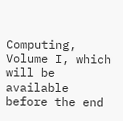Computing, Volume I, which will be available before the end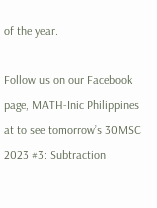of the year.

Follow us on our Facebook page, MATH-Inic Philippines at to see tomorrow’s 30MSC 2023 #3: Subtraction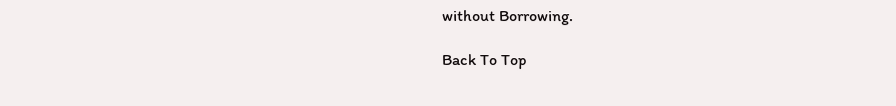without Borrowing.

Back To Top